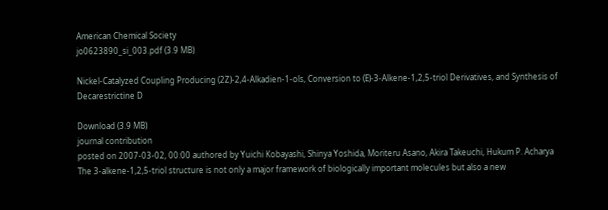American Chemical Society
jo0623890_si_003.pdf (3.9 MB)

Nickel-Catalyzed Coupling Producing (2Z)-2,4-Alkadien-1-ols, Conversion to (E)-3-Alkene-1,2,5-triol Derivatives, and Synthesis of Decarestrictine D

Download (3.9 MB)
journal contribution
posted on 2007-03-02, 00:00 authored by Yuichi Kobayashi, Shinya Yoshida, Moriteru Asano, Akira Takeuchi, Hukum P. Acharya
The 3-alkene-1,2,5-triol structure is not only a major framework of biologically important molecules but also a new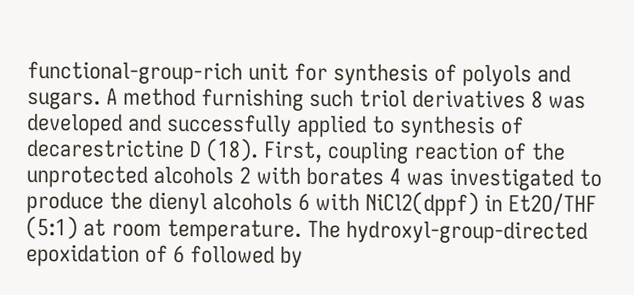functional-group-rich unit for synthesis of polyols and sugars. A method furnishing such triol derivatives 8 was developed and successfully applied to synthesis of decarestrictine D (18). First, coupling reaction of the unprotected alcohols 2 with borates 4 was investigated to produce the dienyl alcohols 6 with NiCl2(dppf) in Et2O/THF (5:1) at room temperature. The hydroxyl-group-directed epoxidation of 6 followed by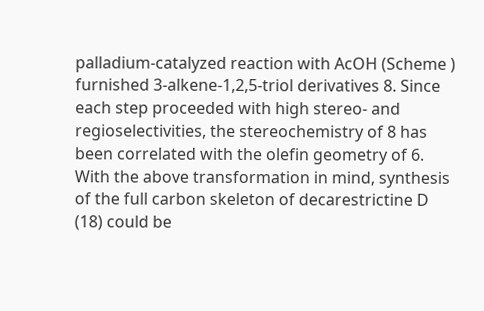palladium-catalyzed reaction with AcOH (Scheme ) furnished 3-alkene-1,2,5-triol derivatives 8. Since each step proceeded with high stereo- and regioselectivities, the stereochemistry of 8 has been correlated with the olefin geometry of 6. With the above transformation in mind, synthesis of the full carbon skeleton of decarestrictine D (18) could be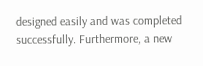designed easily and was completed successfully. Furthermore, a new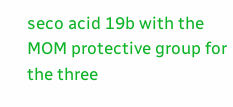seco acid 19b with the MOM protective group for the three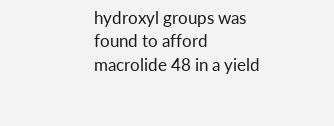hydroxyl groups was found to afford macrolide 48 in a yield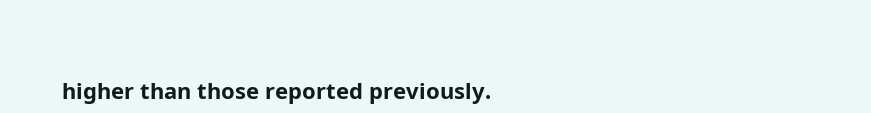higher than those reported previously.